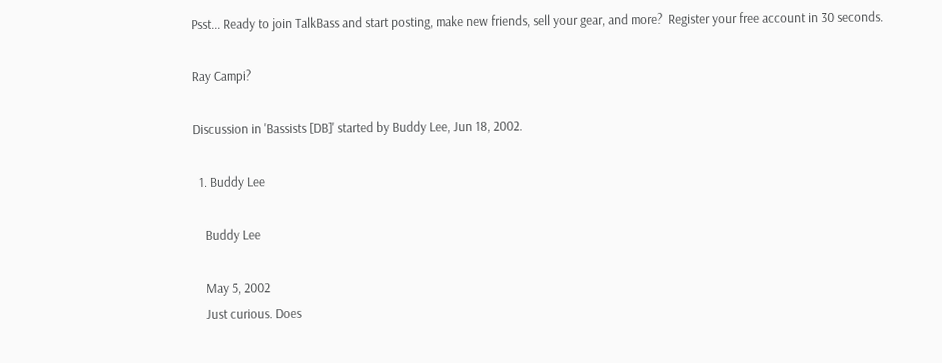Psst... Ready to join TalkBass and start posting, make new friends, sell your gear, and more?  Register your free account in 30 seconds.

Ray Campi?

Discussion in 'Bassists [DB]' started by Buddy Lee, Jun 18, 2002.

  1. Buddy Lee

    Buddy Lee

    May 5, 2002
    Just curious. Does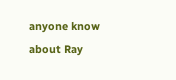anyone know about Ray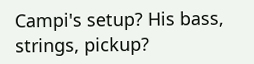Campi's setup? His bass, strings, pickup?